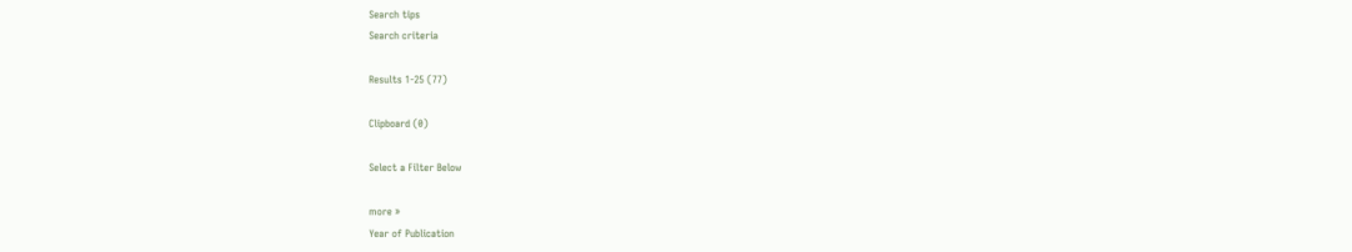Search tips
Search criteria

Results 1-25 (77)

Clipboard (0)

Select a Filter Below

more »
Year of Publication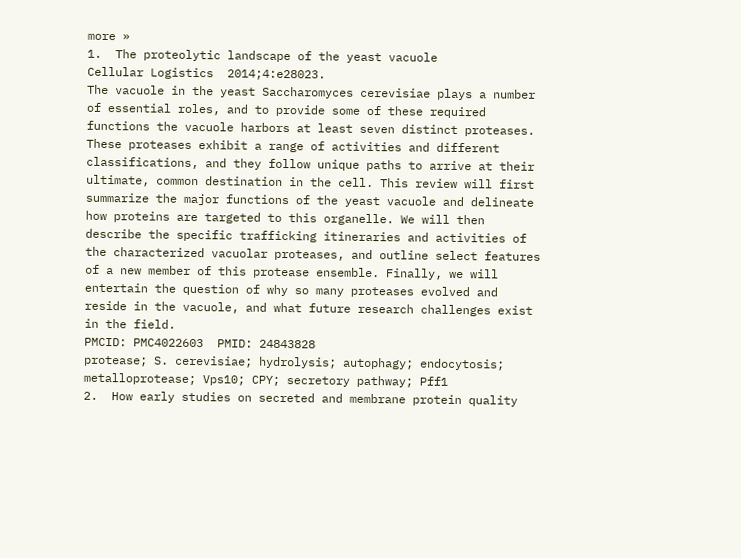more »
1.  The proteolytic landscape of the yeast vacuole
Cellular Logistics  2014;4:e28023.
The vacuole in the yeast Saccharomyces cerevisiae plays a number of essential roles, and to provide some of these required functions the vacuole harbors at least seven distinct proteases. These proteases exhibit a range of activities and different classifications, and they follow unique paths to arrive at their ultimate, common destination in the cell. This review will first summarize the major functions of the yeast vacuole and delineate how proteins are targeted to this organelle. We will then describe the specific trafficking itineraries and activities of the characterized vacuolar proteases, and outline select features of a new member of this protease ensemble. Finally, we will entertain the question of why so many proteases evolved and reside in the vacuole, and what future research challenges exist in the field.
PMCID: PMC4022603  PMID: 24843828
protease; S. cerevisiae; hydrolysis; autophagy; endocytosis; metalloprotease; Vps10; CPY; secretory pathway; Pff1
2.  How early studies on secreted and membrane protein quality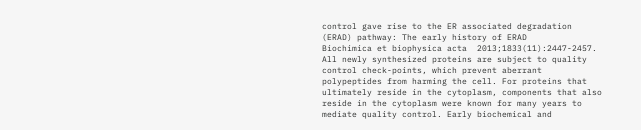control gave rise to the ER associated degradation (ERAD) pathway: The early history of ERAD
Biochimica et biophysica acta  2013;1833(11):2447-2457.
All newly synthesized proteins are subject to quality control check-points, which prevent aberrant polypeptides from harming the cell. For proteins that ultimately reside in the cytoplasm, components that also reside in the cytoplasm were known for many years to mediate quality control. Early biochemical and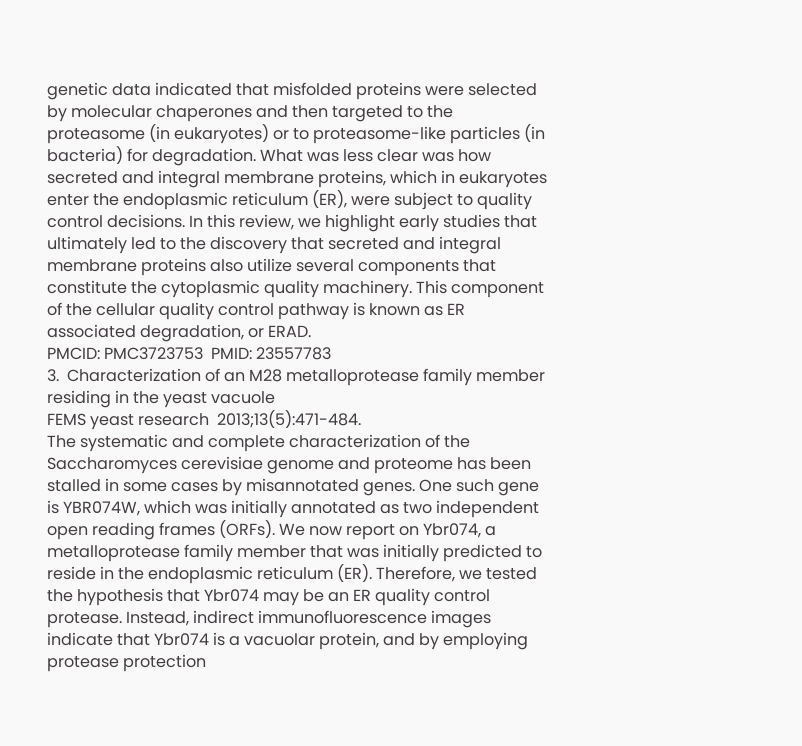genetic data indicated that misfolded proteins were selected by molecular chaperones and then targeted to the proteasome (in eukaryotes) or to proteasome-like particles (in bacteria) for degradation. What was less clear was how secreted and integral membrane proteins, which in eukaryotes enter the endoplasmic reticulum (ER), were subject to quality control decisions. In this review, we highlight early studies that ultimately led to the discovery that secreted and integral membrane proteins also utilize several components that constitute the cytoplasmic quality machinery. This component of the cellular quality control pathway is known as ER associated degradation, or ERAD.
PMCID: PMC3723753  PMID: 23557783
3.  Characterization of an M28 metalloprotease family member residing in the yeast vacuole
FEMS yeast research  2013;13(5):471-484.
The systematic and complete characterization of the Saccharomyces cerevisiae genome and proteome has been stalled in some cases by misannotated genes. One such gene is YBR074W, which was initially annotated as two independent open reading frames (ORFs). We now report on Ybr074, a metalloprotease family member that was initially predicted to reside in the endoplasmic reticulum (ER). Therefore, we tested the hypothesis that Ybr074 may be an ER quality control protease. Instead, indirect immunofluorescence images indicate that Ybr074 is a vacuolar protein, and by employing protease protection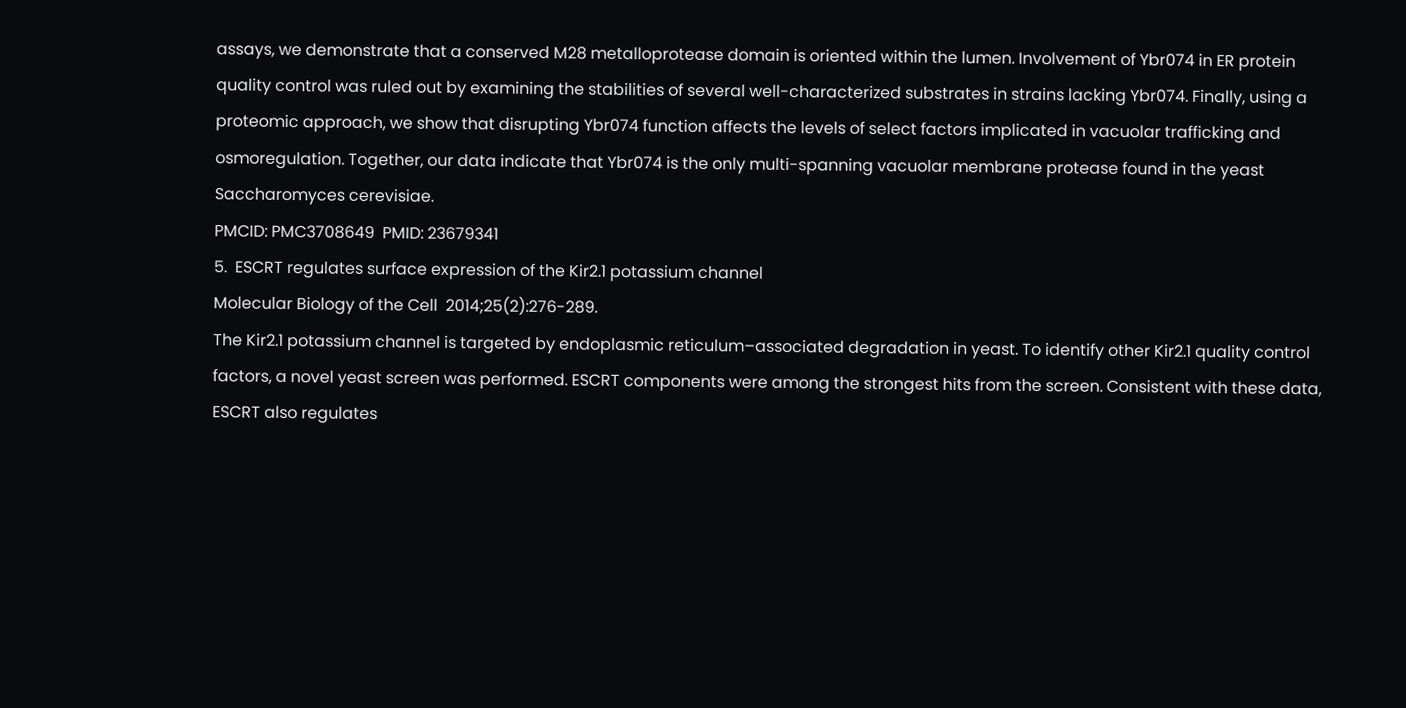assays, we demonstrate that a conserved M28 metalloprotease domain is oriented within the lumen. Involvement of Ybr074 in ER protein quality control was ruled out by examining the stabilities of several well-characterized substrates in strains lacking Ybr074. Finally, using a proteomic approach, we show that disrupting Ybr074 function affects the levels of select factors implicated in vacuolar trafficking and osmoregulation. Together, our data indicate that Ybr074 is the only multi-spanning vacuolar membrane protease found in the yeast Saccharomyces cerevisiae.
PMCID: PMC3708649  PMID: 23679341
5.  ESCRT regulates surface expression of the Kir2.1 potassium channel
Molecular Biology of the Cell  2014;25(2):276-289.
The Kir2.1 potassium channel is targeted by endoplasmic reticulum–associated degradation in yeast. To identify other Kir2.1 quality control factors, a novel yeast screen was performed. ESCRT components were among the strongest hits from the screen. Consistent with these data, ESCRT also regulates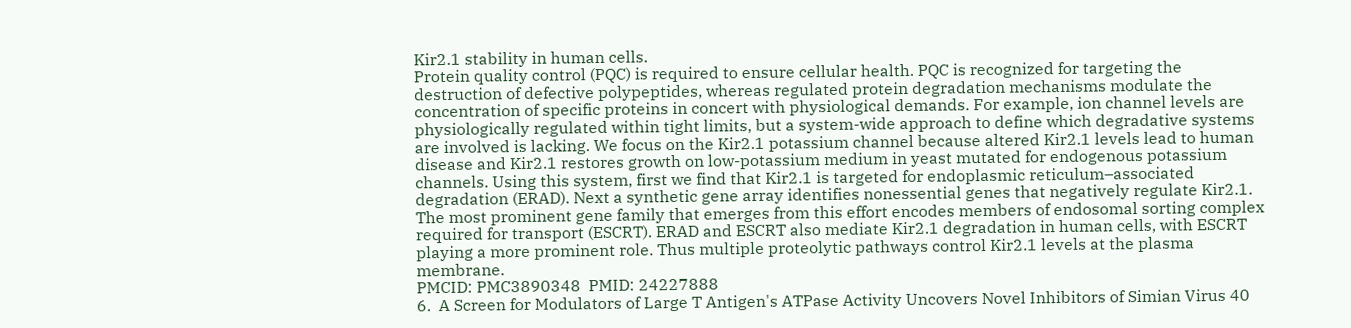Kir2.1 stability in human cells.
Protein quality control (PQC) is required to ensure cellular health. PQC is recognized for targeting the destruction of defective polypeptides, whereas regulated protein degradation mechanisms modulate the concentration of specific proteins in concert with physiological demands. For example, ion channel levels are physiologically regulated within tight limits, but a system-wide approach to define which degradative systems are involved is lacking. We focus on the Kir2.1 potassium channel because altered Kir2.1 levels lead to human disease and Kir2.1 restores growth on low-potassium medium in yeast mutated for endogenous potassium channels. Using this system, first we find that Kir2.1 is targeted for endoplasmic reticulum–associated degradation (ERAD). Next a synthetic gene array identifies nonessential genes that negatively regulate Kir2.1. The most prominent gene family that emerges from this effort encodes members of endosomal sorting complex required for transport (ESCRT). ERAD and ESCRT also mediate Kir2.1 degradation in human cells, with ESCRT playing a more prominent role. Thus multiple proteolytic pathways control Kir2.1 levels at the plasma membrane.
PMCID: PMC3890348  PMID: 24227888
6.  A Screen for Modulators of Large T Antigen's ATPase Activity Uncovers Novel Inhibitors of Simian Virus 40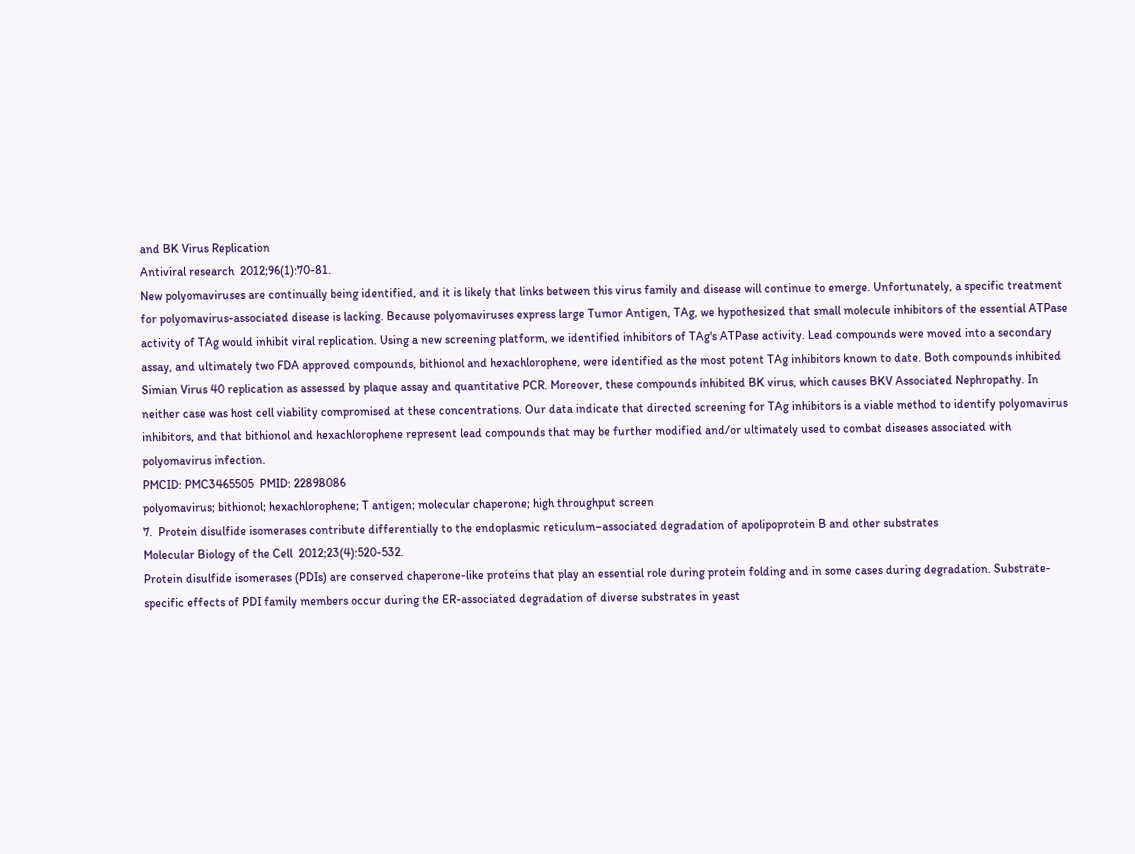and BK Virus Replication
Antiviral research  2012;96(1):70-81.
New polyomaviruses are continually being identified, and it is likely that links between this virus family and disease will continue to emerge. Unfortunately, a specific treatment for polyomavirus-associated disease is lacking. Because polyomaviruses express large Tumor Antigen, TAg, we hypothesized that small molecule inhibitors of the essential ATPase activity of TAg would inhibit viral replication. Using a new screening platform, we identified inhibitors of TAg's ATPase activity. Lead compounds were moved into a secondary assay, and ultimately two FDA approved compounds, bithionol and hexachlorophene, were identified as the most potent TAg inhibitors known to date. Both compounds inhibited Simian Virus 40 replication as assessed by plaque assay and quantitative PCR. Moreover, these compounds inhibited BK virus, which causes BKV Associated Nephropathy. In neither case was host cell viability compromised at these concentrations. Our data indicate that directed screening for TAg inhibitors is a viable method to identify polyomavirus inhibitors, and that bithionol and hexachlorophene represent lead compounds that may be further modified and/or ultimately used to combat diseases associated with polyomavirus infection.
PMCID: PMC3465505  PMID: 22898086
polyomavirus; bithionol; hexachlorophene; T antigen; molecular chaperone; high throughput screen
7.  Protein disulfide isomerases contribute differentially to the endoplasmic reticulum–associated degradation of apolipoprotein B and other substrates
Molecular Biology of the Cell  2012;23(4):520-532.
Protein disulfide isomerases (PDIs) are conserved chaperone-like proteins that play an essential role during protein folding and in some cases during degradation. Substrate-specific effects of PDI family members occur during the ER-associated degradation of diverse substrates in yeast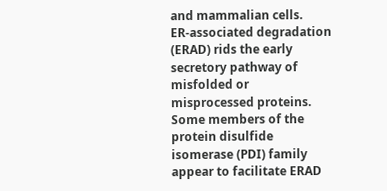and mammalian cells.
ER-associated degradation (ERAD) rids the early secretory pathway of misfolded or misprocessed proteins. Some members of the protein disulfide isomerase (PDI) family appear to facilitate ERAD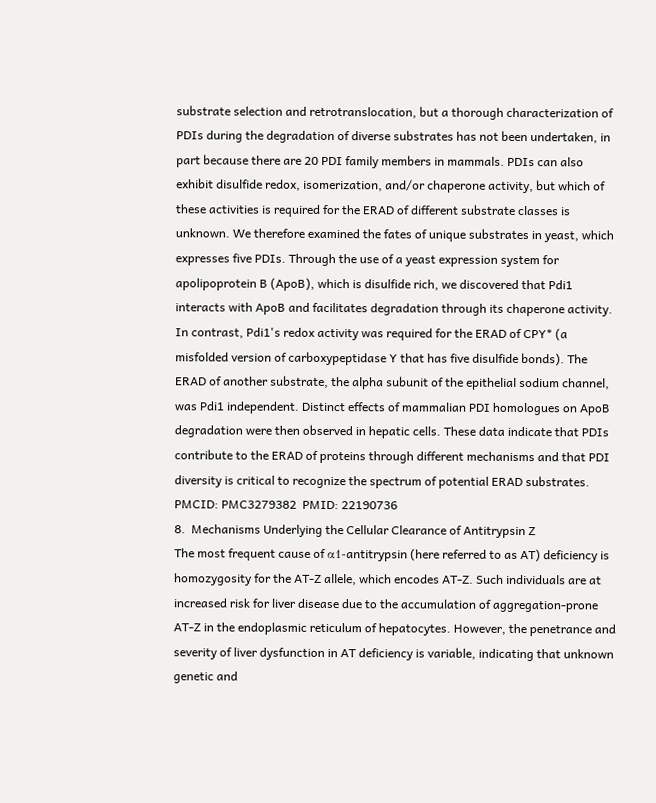substrate selection and retrotranslocation, but a thorough characterization of PDIs during the degradation of diverse substrates has not been undertaken, in part because there are 20 PDI family members in mammals. PDIs can also exhibit disulfide redox, isomerization, and/or chaperone activity, but which of these activities is required for the ERAD of different substrate classes is unknown. We therefore examined the fates of unique substrates in yeast, which expresses five PDIs. Through the use of a yeast expression system for apolipoprotein B (ApoB), which is disulfide rich, we discovered that Pdi1 interacts with ApoB and facilitates degradation through its chaperone activity. In contrast, Pdi1's redox activity was required for the ERAD of CPY* (a misfolded version of carboxypeptidase Y that has five disulfide bonds). The ERAD of another substrate, the alpha subunit of the epithelial sodium channel, was Pdi1 independent. Distinct effects of mammalian PDI homologues on ApoB degradation were then observed in hepatic cells. These data indicate that PDIs contribute to the ERAD of proteins through different mechanisms and that PDI diversity is critical to recognize the spectrum of potential ERAD substrates.
PMCID: PMC3279382  PMID: 22190736
8.  Mechanisms Underlying the Cellular Clearance of Antitrypsin Z
The most frequent cause of α1-antitrypsin (here referred to as AT) deficiency is homozygosity for the AT-Z allele, which encodes AT-Z. Such individuals are at increased risk for liver disease due to the accumulation of aggregation-prone AT-Z in the endoplasmic reticulum of hepatocytes. However, the penetrance and severity of liver dysfunction in AT deficiency is variable, indicating that unknown genetic and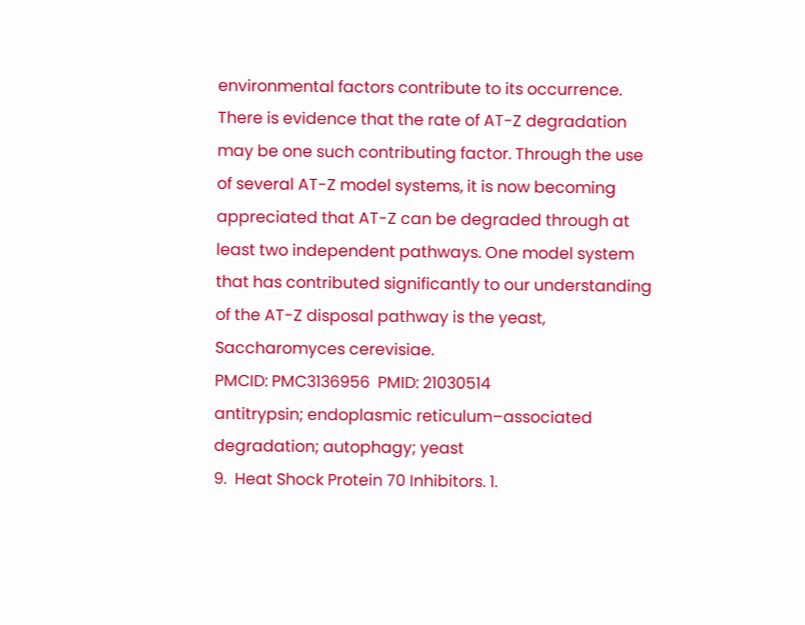environmental factors contribute to its occurrence. There is evidence that the rate of AT-Z degradation may be one such contributing factor. Through the use of several AT-Z model systems, it is now becoming appreciated that AT-Z can be degraded through at least two independent pathways. One model system that has contributed significantly to our understanding of the AT-Z disposal pathway is the yeast, Saccharomyces cerevisiae.
PMCID: PMC3136956  PMID: 21030514
antitrypsin; endoplasmic reticulum–associated degradation; autophagy; yeast
9.  Heat Shock Protein 70 Inhibitors. 1.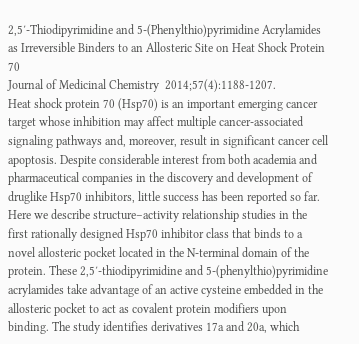2,5′-Thiodipyrimidine and 5-(Phenylthio)pyrimidine Acrylamides as Irreversible Binders to an Allosteric Site on Heat Shock Protein 70
Journal of Medicinal Chemistry  2014;57(4):1188-1207.
Heat shock protein 70 (Hsp70) is an important emerging cancer target whose inhibition may affect multiple cancer-associated signaling pathways and, moreover, result in significant cancer cell apoptosis. Despite considerable interest from both academia and pharmaceutical companies in the discovery and development of druglike Hsp70 inhibitors, little success has been reported so far. Here we describe structure–activity relationship studies in the first rationally designed Hsp70 inhibitor class that binds to a novel allosteric pocket located in the N-terminal domain of the protein. These 2,5′-thiodipyrimidine and 5-(phenylthio)pyrimidine acrylamides take advantage of an active cysteine embedded in the allosteric pocket to act as covalent protein modifiers upon binding. The study identifies derivatives 17a and 20a, which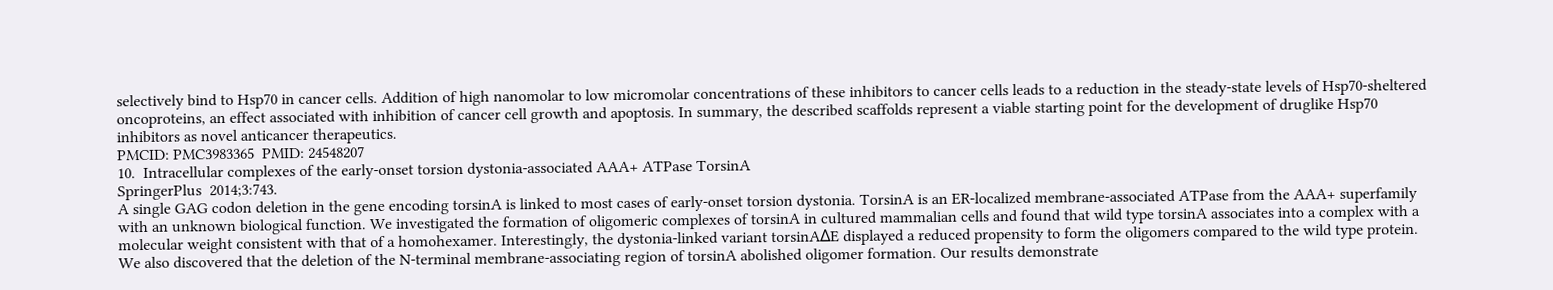selectively bind to Hsp70 in cancer cells. Addition of high nanomolar to low micromolar concentrations of these inhibitors to cancer cells leads to a reduction in the steady-state levels of Hsp70-sheltered oncoproteins, an effect associated with inhibition of cancer cell growth and apoptosis. In summary, the described scaffolds represent a viable starting point for the development of druglike Hsp70 inhibitors as novel anticancer therapeutics.
PMCID: PMC3983365  PMID: 24548207
10.  Intracellular complexes of the early-onset torsion dystonia-associated AAA+ ATPase TorsinA
SpringerPlus  2014;3:743.
A single GAG codon deletion in the gene encoding torsinA is linked to most cases of early-onset torsion dystonia. TorsinA is an ER-localized membrane-associated ATPase from the AAA+ superfamily with an unknown biological function. We investigated the formation of oligomeric complexes of torsinA in cultured mammalian cells and found that wild type torsinA associates into a complex with a molecular weight consistent with that of a homohexamer. Interestingly, the dystonia-linked variant torsinAΔE displayed a reduced propensity to form the oligomers compared to the wild type protein. We also discovered that the deletion of the N-terminal membrane-associating region of torsinA abolished oligomer formation. Our results demonstrate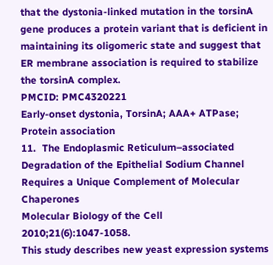that the dystonia-linked mutation in the torsinA gene produces a protein variant that is deficient in maintaining its oligomeric state and suggest that ER membrane association is required to stabilize the torsinA complex.
PMCID: PMC4320221
Early-onset dystonia, TorsinA; AAA+ ATPase; Protein association
11.  The Endoplasmic Reticulum–associated Degradation of the Epithelial Sodium Channel Requires a Unique Complement of Molecular Chaperones
Molecular Biology of the Cell  2010;21(6):1047-1058.
This study describes new yeast expression systems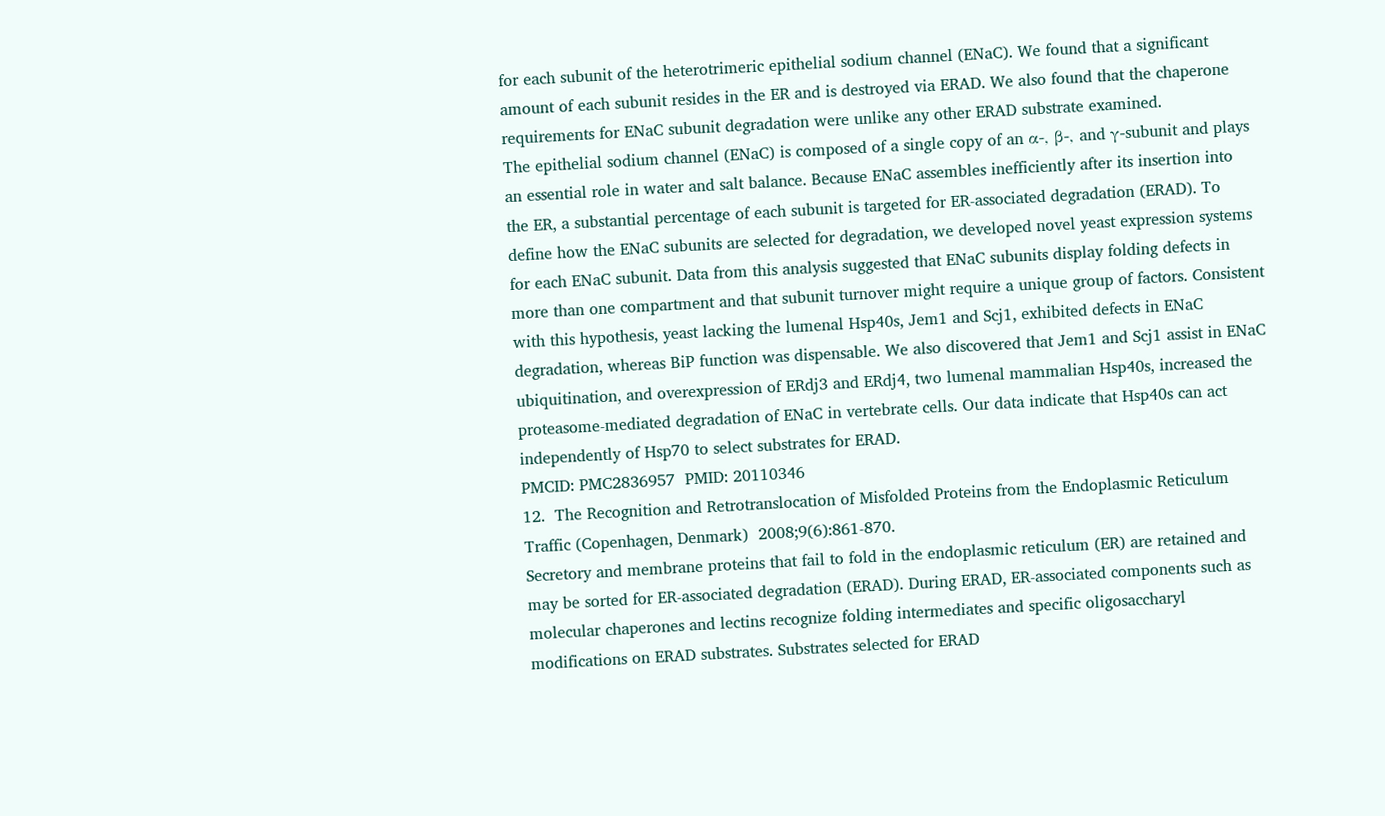for each subunit of the heterotrimeric epithelial sodium channel (ENaC). We found that a significant amount of each subunit resides in the ER and is destroyed via ERAD. We also found that the chaperone requirements for ENaC subunit degradation were unlike any other ERAD substrate examined.
The epithelial sodium channel (ENaC) is composed of a single copy of an α-, β-, and γ-subunit and plays an essential role in water and salt balance. Because ENaC assembles inefficiently after its insertion into the ER, a substantial percentage of each subunit is targeted for ER-associated degradation (ERAD). To define how the ENaC subunits are selected for degradation, we developed novel yeast expression systems for each ENaC subunit. Data from this analysis suggested that ENaC subunits display folding defects in more than one compartment and that subunit turnover might require a unique group of factors. Consistent with this hypothesis, yeast lacking the lumenal Hsp40s, Jem1 and Scj1, exhibited defects in ENaC degradation, whereas BiP function was dispensable. We also discovered that Jem1 and Scj1 assist in ENaC ubiquitination, and overexpression of ERdj3 and ERdj4, two lumenal mammalian Hsp40s, increased the proteasome-mediated degradation of ENaC in vertebrate cells. Our data indicate that Hsp40s can act independently of Hsp70 to select substrates for ERAD.
PMCID: PMC2836957  PMID: 20110346
12.  The Recognition and Retrotranslocation of Misfolded Proteins from the Endoplasmic Reticulum
Traffic (Copenhagen, Denmark)  2008;9(6):861-870.
Secretory and membrane proteins that fail to fold in the endoplasmic reticulum (ER) are retained and may be sorted for ER-associated degradation (ERAD). During ERAD, ER-associated components such as molecular chaperones and lectins recognize folding intermediates and specific oligosaccharyl modifications on ERAD substrates. Substrates selected for ERAD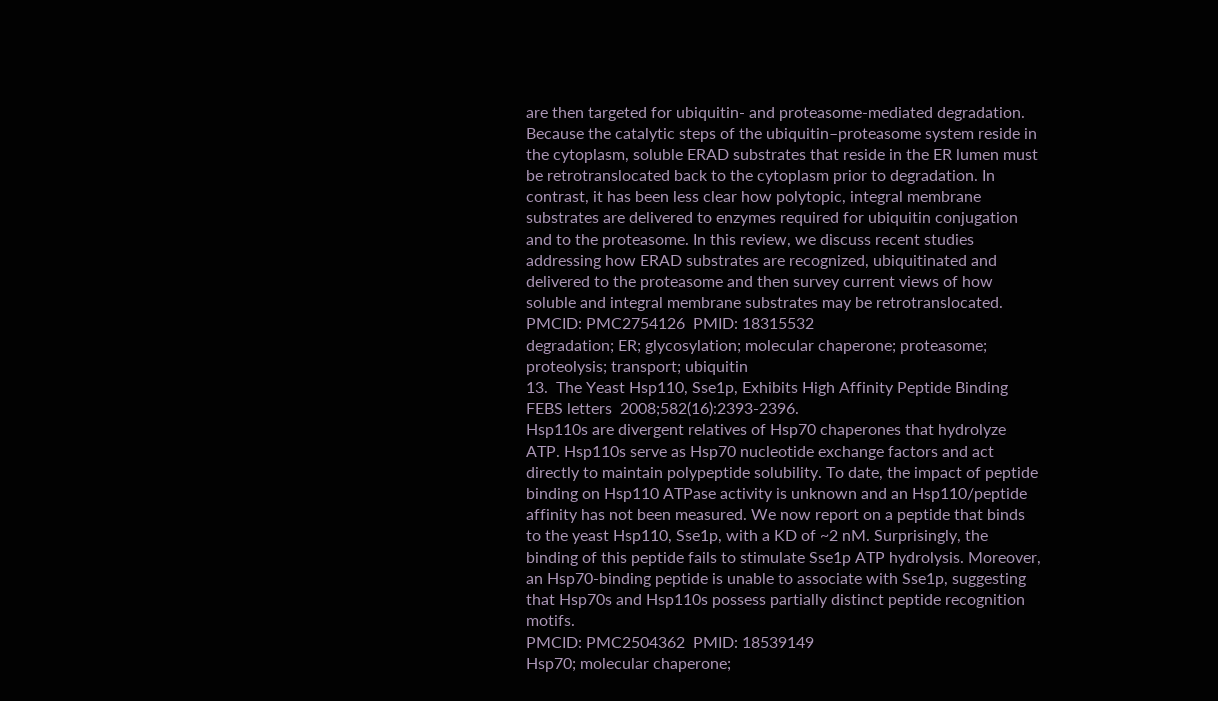are then targeted for ubiquitin- and proteasome-mediated degradation. Because the catalytic steps of the ubiquitin–proteasome system reside in the cytoplasm, soluble ERAD substrates that reside in the ER lumen must be retrotranslocated back to the cytoplasm prior to degradation. In contrast, it has been less clear how polytopic, integral membrane substrates are delivered to enzymes required for ubiquitin conjugation and to the proteasome. In this review, we discuss recent studies addressing how ERAD substrates are recognized, ubiquitinated and delivered to the proteasome and then survey current views of how soluble and integral membrane substrates may be retrotranslocated.
PMCID: PMC2754126  PMID: 18315532
degradation; ER; glycosylation; molecular chaperone; proteasome; proteolysis; transport; ubiquitin
13.  The Yeast Hsp110, Sse1p, Exhibits High Affinity Peptide Binding
FEBS letters  2008;582(16):2393-2396.
Hsp110s are divergent relatives of Hsp70 chaperones that hydrolyze ATP. Hsp110s serve as Hsp70 nucleotide exchange factors and act directly to maintain polypeptide solubility. To date, the impact of peptide binding on Hsp110 ATPase activity is unknown and an Hsp110/peptide affinity has not been measured. We now report on a peptide that binds to the yeast Hsp110, Sse1p, with a KD of ~2 nM. Surprisingly, the binding of this peptide fails to stimulate Sse1p ATP hydrolysis. Moreover, an Hsp70-binding peptide is unable to associate with Sse1p, suggesting that Hsp70s and Hsp110s possess partially distinct peptide recognition motifs.
PMCID: PMC2504362  PMID: 18539149
Hsp70; molecular chaperone;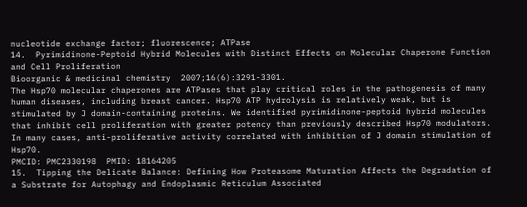nucleotide exchange factor; fluorescence; ATPase
14.  Pyrimidinone-Peptoid Hybrid Molecules with Distinct Effects on Molecular Chaperone Function and Cell Proliferation
Bioorganic & medicinal chemistry  2007;16(6):3291-3301.
The Hsp70 molecular chaperones are ATPases that play critical roles in the pathogenesis of many human diseases, including breast cancer. Hsp70 ATP hydrolysis is relatively weak, but is stimulated by J domain-containing proteins. We identified pyrimidinone-peptoid hybrid molecules that inhibit cell proliferation with greater potency than previously described Hsp70 modulators. In many cases, anti-proliferative activity correlated with inhibition of J domain stimulation of Hsp70.
PMCID: PMC2330198  PMID: 18164205
15.  Tipping the Delicate Balance: Defining How Proteasome Maturation Affects the Degradation of a Substrate for Autophagy and Endoplasmic Reticulum Associated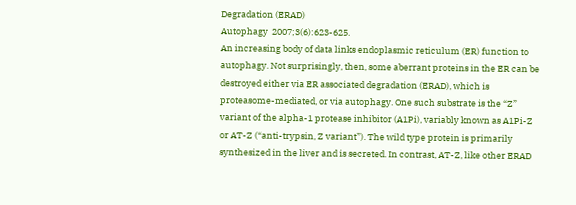Degradation (ERAD)
Autophagy  2007;3(6):623-625.
An increasing body of data links endoplasmic reticulum (ER) function to autophagy. Not surprisingly, then, some aberrant proteins in the ER can be destroyed either via ER associated degradation (ERAD), which is proteasome-mediated, or via autophagy. One such substrate is the “Z” variant of the alpha-1 protease inhibitor (A1Pi), variably known as A1Pi-Z or AT-Z (“anti-trypsin, Z variant”). The wild type protein is primarily synthesized in the liver and is secreted. In contrast, AT-Z, like other ERAD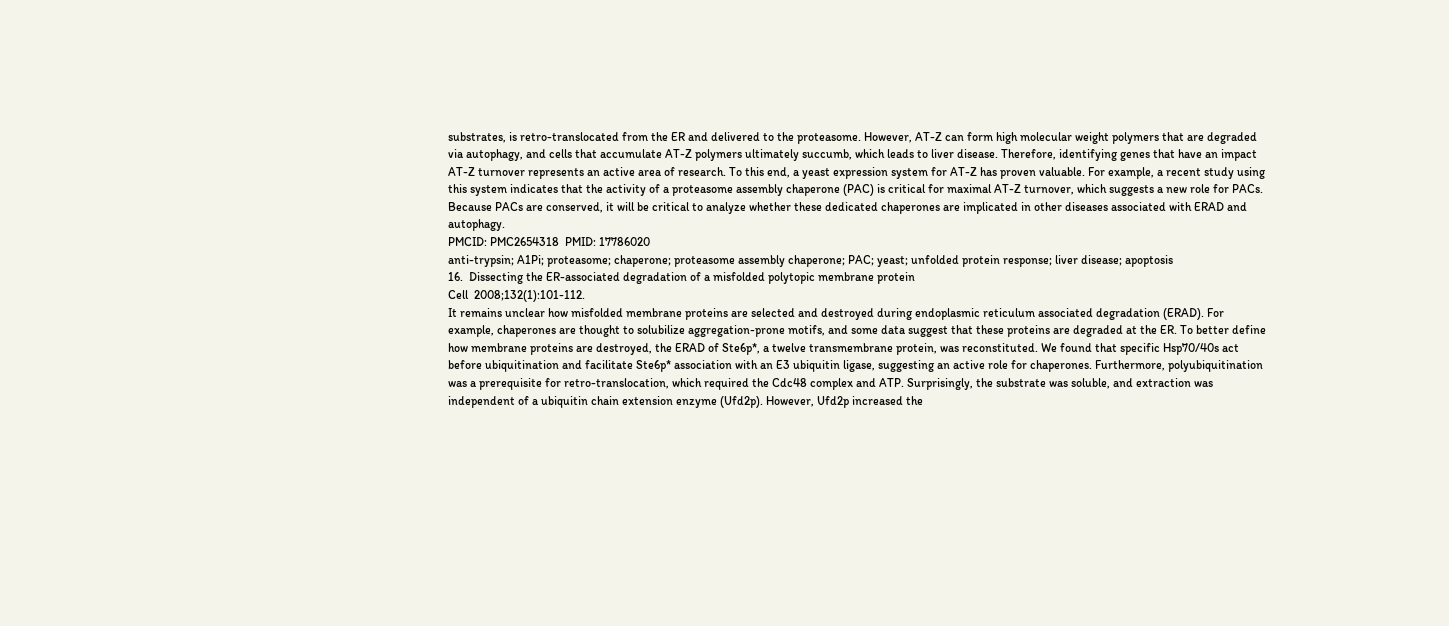substrates, is retro-translocated from the ER and delivered to the proteasome. However, AT-Z can form high molecular weight polymers that are degraded via autophagy, and cells that accumulate AT-Z polymers ultimately succumb, which leads to liver disease. Therefore, identifying genes that have an impact AT-Z turnover represents an active area of research. To this end, a yeast expression system for AT-Z has proven valuable. For example, a recent study using this system indicates that the activity of a proteasome assembly chaperone (PAC) is critical for maximal AT-Z turnover, which suggests a new role for PACs. Because PACs are conserved, it will be critical to analyze whether these dedicated chaperones are implicated in other diseases associated with ERAD and autophagy.
PMCID: PMC2654318  PMID: 17786020
anti-trypsin; A1Pi; proteasome; chaperone; proteasome assembly chaperone; PAC; yeast; unfolded protein response; liver disease; apoptosis
16.  Dissecting the ER-associated degradation of a misfolded polytopic membrane protein
Cell  2008;132(1):101-112.
It remains unclear how misfolded membrane proteins are selected and destroyed during endoplasmic reticulum associated degradation (ERAD). For example, chaperones are thought to solubilize aggregation-prone motifs, and some data suggest that these proteins are degraded at the ER. To better define how membrane proteins are destroyed, the ERAD of Ste6p*, a twelve transmembrane protein, was reconstituted. We found that specific Hsp70/40s act before ubiquitination and facilitate Ste6p* association with an E3 ubiquitin ligase, suggesting an active role for chaperones. Furthermore, polyubiquitination was a prerequisite for retro-translocation, which required the Cdc48 complex and ATP. Surprisingly, the substrate was soluble, and extraction was independent of a ubiquitin chain extension enzyme (Ufd2p). However, Ufd2p increased the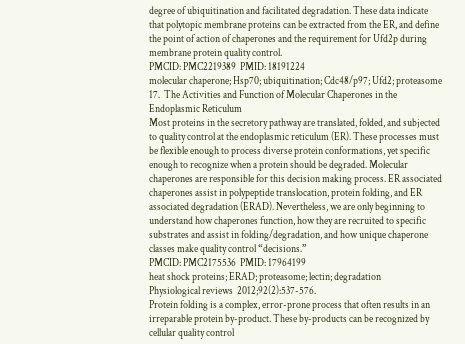degree of ubiquitination and facilitated degradation. These data indicate that polytopic membrane proteins can be extracted from the ER, and define the point of action of chaperones and the requirement for Ufd2p during membrane protein quality control.
PMCID: PMC2219389  PMID: 18191224
molecular chaperone; Hsp70; ubiquitination; Cdc48/p97; Ufd2; proteasome
17.  The Activities and Function of Molecular Chaperones in the Endoplasmic Reticulum
Most proteins in the secretory pathway are translated, folded, and subjected to quality control at the endoplasmic reticulum (ER). These processes must be flexible enough to process diverse protein conformations, yet specific enough to recognize when a protein should be degraded. Molecular chaperones are responsible for this decision making process. ER associated chaperones assist in polypeptide translocation, protein folding, and ER associated degradation (ERAD). Nevertheless, we are only beginning to understand how chaperones function, how they are recruited to specific substrates and assist in folding/degradation, and how unique chaperone classes make quality control “decisions.”
PMCID: PMC2175536  PMID: 17964199
heat shock proteins; ERAD; proteasome; lectin; degradation
Physiological reviews  2012;92(2):537-576.
Protein folding is a complex, error-prone process that often results in an irreparable protein by-product. These by-products can be recognized by cellular quality control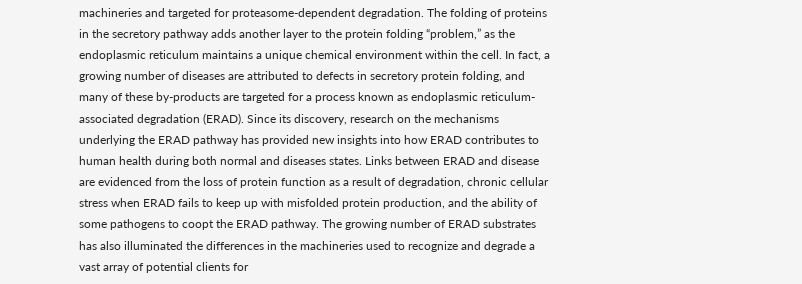machineries and targeted for proteasome-dependent degradation. The folding of proteins in the secretory pathway adds another layer to the protein folding “problem,” as the endoplasmic reticulum maintains a unique chemical environment within the cell. In fact, a growing number of diseases are attributed to defects in secretory protein folding, and many of these by-products are targeted for a process known as endoplasmic reticulum-associated degradation (ERAD). Since its discovery, research on the mechanisms underlying the ERAD pathway has provided new insights into how ERAD contributes to human health during both normal and diseases states. Links between ERAD and disease are evidenced from the loss of protein function as a result of degradation, chronic cellular stress when ERAD fails to keep up with misfolded protein production, and the ability of some pathogens to coopt the ERAD pathway. The growing number of ERAD substrates has also illuminated the differences in the machineries used to recognize and degrade a vast array of potential clients for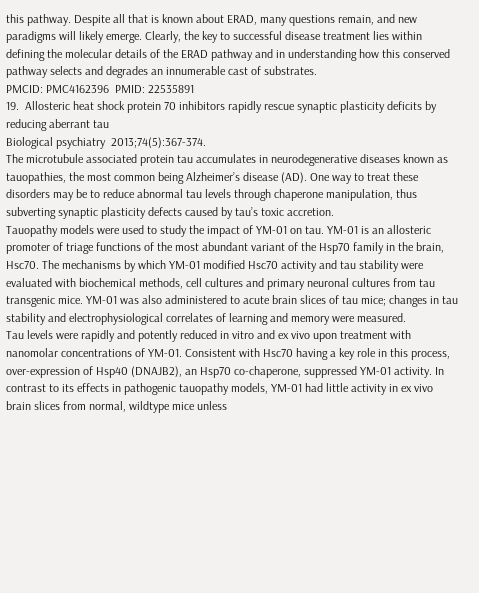this pathway. Despite all that is known about ERAD, many questions remain, and new paradigms will likely emerge. Clearly, the key to successful disease treatment lies within defining the molecular details of the ERAD pathway and in understanding how this conserved pathway selects and degrades an innumerable cast of substrates.
PMCID: PMC4162396  PMID: 22535891
19.  Allosteric heat shock protein 70 inhibitors rapidly rescue synaptic plasticity deficits by reducing aberrant tau
Biological psychiatry  2013;74(5):367-374.
The microtubule associated protein tau accumulates in neurodegenerative diseases known as tauopathies, the most common being Alzheimer’s disease (AD). One way to treat these disorders may be to reduce abnormal tau levels through chaperone manipulation, thus subverting synaptic plasticity defects caused by tau’s toxic accretion.
Tauopathy models were used to study the impact of YM-01 on tau. YM-01 is an allosteric promoter of triage functions of the most abundant variant of the Hsp70 family in the brain, Hsc70. The mechanisms by which YM-01 modified Hsc70 activity and tau stability were evaluated with biochemical methods, cell cultures and primary neuronal cultures from tau transgenic mice. YM-01 was also administered to acute brain slices of tau mice; changes in tau stability and electrophysiological correlates of learning and memory were measured.
Tau levels were rapidly and potently reduced in vitro and ex vivo upon treatment with nanomolar concentrations of YM-01. Consistent with Hsc70 having a key role in this process, over-expression of Hsp40 (DNAJB2), an Hsp70 co-chaperone, suppressed YM-01 activity. In contrast to its effects in pathogenic tauopathy models, YM-01 had little activity in ex vivo brain slices from normal, wildtype mice unless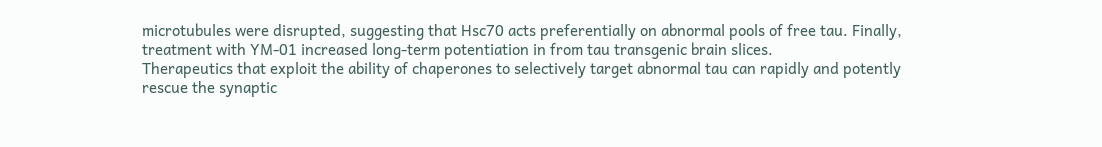microtubules were disrupted, suggesting that Hsc70 acts preferentially on abnormal pools of free tau. Finally, treatment with YM-01 increased long-term potentiation in from tau transgenic brain slices.
Therapeutics that exploit the ability of chaperones to selectively target abnormal tau can rapidly and potently rescue the synaptic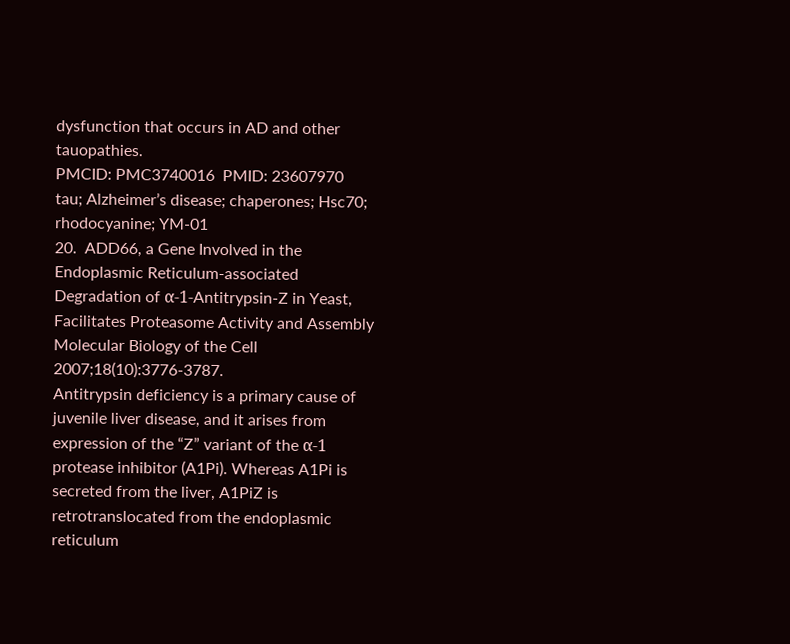dysfunction that occurs in AD and other tauopathies.
PMCID: PMC3740016  PMID: 23607970
tau; Alzheimer’s disease; chaperones; Hsc70; rhodocyanine; YM-01
20.  ADD66, a Gene Involved in the Endoplasmic Reticulum-associated Degradation of α-1-Antitrypsin-Z in Yeast, Facilitates Proteasome Activity and Assembly
Molecular Biology of the Cell  2007;18(10):3776-3787.
Antitrypsin deficiency is a primary cause of juvenile liver disease, and it arises from expression of the “Z” variant of the α-1 protease inhibitor (A1Pi). Whereas A1Pi is secreted from the liver, A1PiZ is retrotranslocated from the endoplasmic reticulum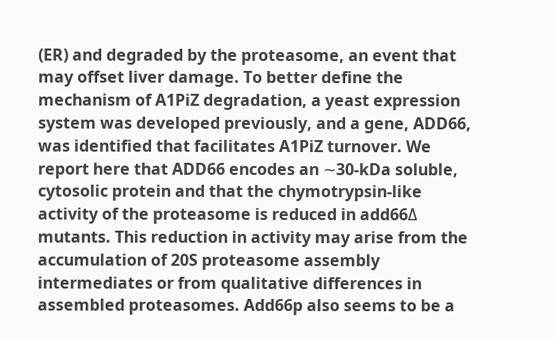(ER) and degraded by the proteasome, an event that may offset liver damage. To better define the mechanism of A1PiZ degradation, a yeast expression system was developed previously, and a gene, ADD66, was identified that facilitates A1PiZ turnover. We report here that ADD66 encodes an ∼30-kDa soluble, cytosolic protein and that the chymotrypsin-like activity of the proteasome is reduced in add66Δ mutants. This reduction in activity may arise from the accumulation of 20S proteasome assembly intermediates or from qualitative differences in assembled proteasomes. Add66p also seems to be a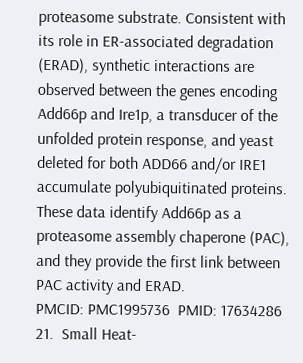proteasome substrate. Consistent with its role in ER-associated degradation (ERAD), synthetic interactions are observed between the genes encoding Add66p and Ire1p, a transducer of the unfolded protein response, and yeast deleted for both ADD66 and/or IRE1 accumulate polyubiquitinated proteins. These data identify Add66p as a proteasome assembly chaperone (PAC), and they provide the first link between PAC activity and ERAD.
PMCID: PMC1995736  PMID: 17634286
21.  Small Heat-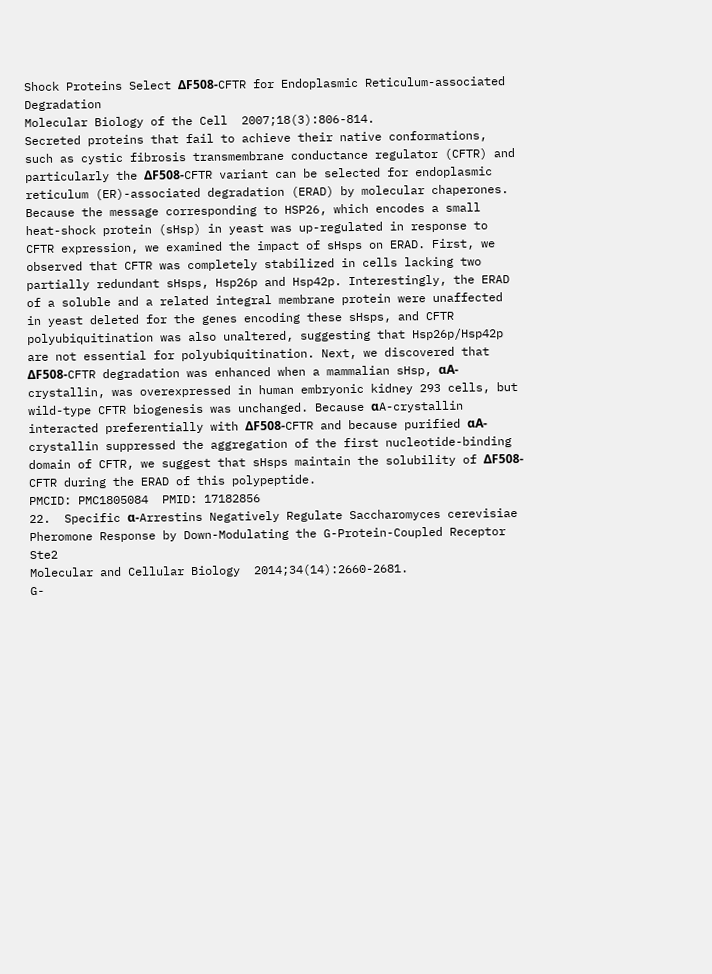Shock Proteins Select ΔF508-CFTR for Endoplasmic Reticulum-associated Degradation
Molecular Biology of the Cell  2007;18(3):806-814.
Secreted proteins that fail to achieve their native conformations, such as cystic fibrosis transmembrane conductance regulator (CFTR) and particularly the ΔF508-CFTR variant can be selected for endoplasmic reticulum (ER)-associated degradation (ERAD) by molecular chaperones. Because the message corresponding to HSP26, which encodes a small heat-shock protein (sHsp) in yeast was up-regulated in response to CFTR expression, we examined the impact of sHsps on ERAD. First, we observed that CFTR was completely stabilized in cells lacking two partially redundant sHsps, Hsp26p and Hsp42p. Interestingly, the ERAD of a soluble and a related integral membrane protein were unaffected in yeast deleted for the genes encoding these sHsps, and CFTR polyubiquitination was also unaltered, suggesting that Hsp26p/Hsp42p are not essential for polyubiquitination. Next, we discovered that ΔF508-CFTR degradation was enhanced when a mammalian sHsp, αA-crystallin, was overexpressed in human embryonic kidney 293 cells, but wild-type CFTR biogenesis was unchanged. Because αA-crystallin interacted preferentially with ΔF508-CFTR and because purified αA-crystallin suppressed the aggregation of the first nucleotide-binding domain of CFTR, we suggest that sHsps maintain the solubility of ΔF508-CFTR during the ERAD of this polypeptide.
PMCID: PMC1805084  PMID: 17182856
22.  Specific α-Arrestins Negatively Regulate Saccharomyces cerevisiae Pheromone Response by Down-Modulating the G-Protein-Coupled Receptor Ste2
Molecular and Cellular Biology  2014;34(14):2660-2681.
G-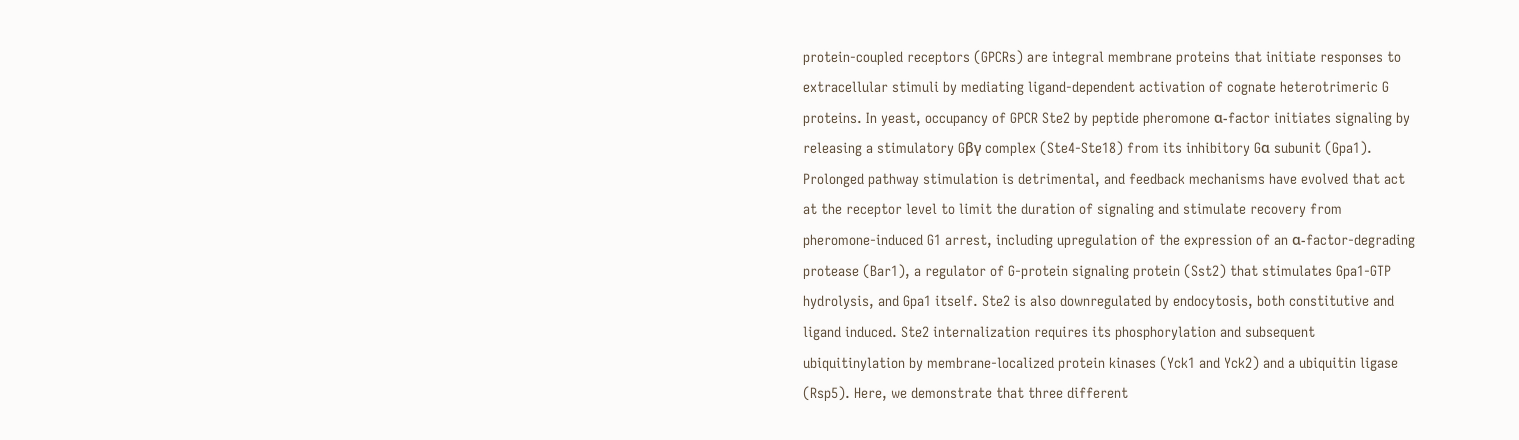protein-coupled receptors (GPCRs) are integral membrane proteins that initiate responses to extracellular stimuli by mediating ligand-dependent activation of cognate heterotrimeric G proteins. In yeast, occupancy of GPCR Ste2 by peptide pheromone α-factor initiates signaling by releasing a stimulatory Gβγ complex (Ste4-Ste18) from its inhibitory Gα subunit (Gpa1). Prolonged pathway stimulation is detrimental, and feedback mechanisms have evolved that act at the receptor level to limit the duration of signaling and stimulate recovery from pheromone-induced G1 arrest, including upregulation of the expression of an α-factor-degrading protease (Bar1), a regulator of G-protein signaling protein (Sst2) that stimulates Gpa1-GTP hydrolysis, and Gpa1 itself. Ste2 is also downregulated by endocytosis, both constitutive and ligand induced. Ste2 internalization requires its phosphorylation and subsequent ubiquitinylation by membrane-localized protein kinases (Yck1 and Yck2) and a ubiquitin ligase (Rsp5). Here, we demonstrate that three different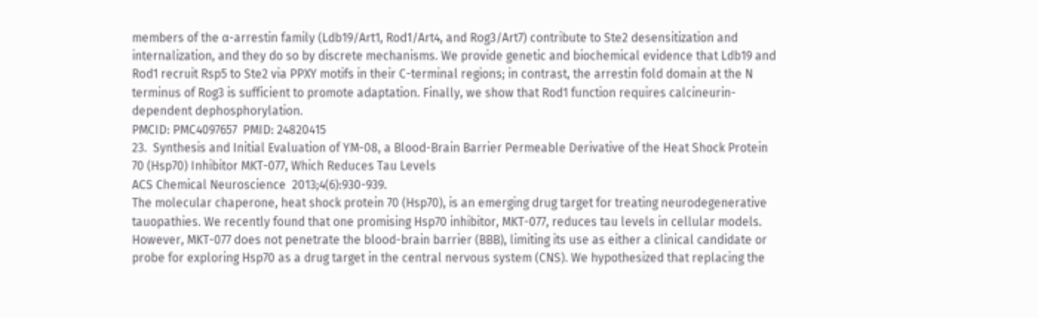members of the α-arrestin family (Ldb19/Art1, Rod1/Art4, and Rog3/Art7) contribute to Ste2 desensitization and internalization, and they do so by discrete mechanisms. We provide genetic and biochemical evidence that Ldb19 and Rod1 recruit Rsp5 to Ste2 via PPXY motifs in their C-terminal regions; in contrast, the arrestin fold domain at the N terminus of Rog3 is sufficient to promote adaptation. Finally, we show that Rod1 function requires calcineurin-dependent dephosphorylation.
PMCID: PMC4097657  PMID: 24820415
23.  Synthesis and Initial Evaluation of YM-08, a Blood-Brain Barrier Permeable Derivative of the Heat Shock Protein 70 (Hsp70) Inhibitor MKT-077, Which Reduces Tau Levels
ACS Chemical Neuroscience  2013;4(6):930-939.
The molecular chaperone, heat shock protein 70 (Hsp70), is an emerging drug target for treating neurodegenerative tauopathies. We recently found that one promising Hsp70 inhibitor, MKT-077, reduces tau levels in cellular models. However, MKT-077 does not penetrate the blood-brain barrier (BBB), limiting its use as either a clinical candidate or probe for exploring Hsp70 as a drug target in the central nervous system (CNS). We hypothesized that replacing the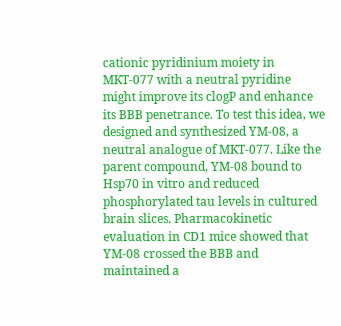cationic pyridinium moiety in MKT-077 with a neutral pyridine might improve its clogP and enhance its BBB penetrance. To test this idea, we designed and synthesized YM-08, a neutral analogue of MKT-077. Like the parent compound, YM-08 bound to Hsp70 in vitro and reduced phosphorylated tau levels in cultured brain slices. Pharmacokinetic evaluation in CD1 mice showed that YM-08 crossed the BBB and maintained a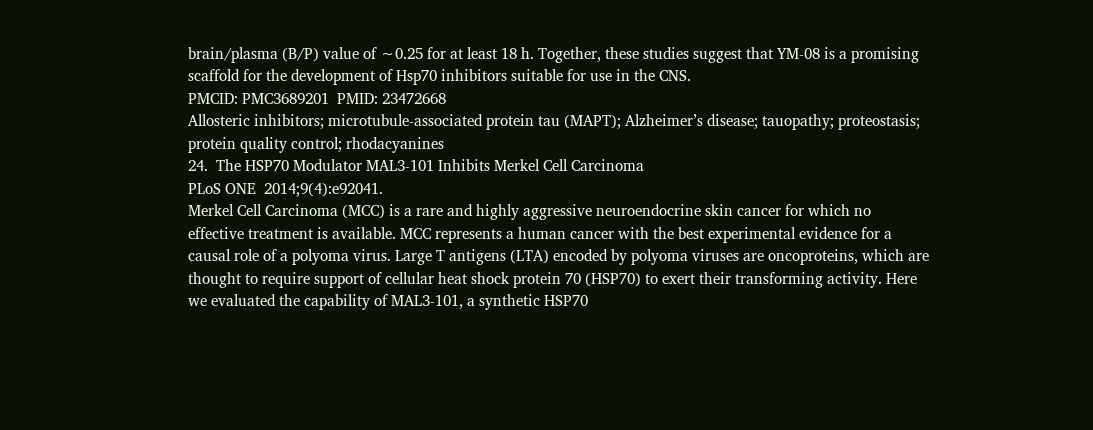brain/plasma (B/P) value of ∼0.25 for at least 18 h. Together, these studies suggest that YM-08 is a promising scaffold for the development of Hsp70 inhibitors suitable for use in the CNS.
PMCID: PMC3689201  PMID: 23472668
Allosteric inhibitors; microtubule-associated protein tau (MAPT); Alzheimer’s disease; tauopathy; proteostasis; protein quality control; rhodacyanines
24.  The HSP70 Modulator MAL3-101 Inhibits Merkel Cell Carcinoma
PLoS ONE  2014;9(4):e92041.
Merkel Cell Carcinoma (MCC) is a rare and highly aggressive neuroendocrine skin cancer for which no effective treatment is available. MCC represents a human cancer with the best experimental evidence for a causal role of a polyoma virus. Large T antigens (LTA) encoded by polyoma viruses are oncoproteins, which are thought to require support of cellular heat shock protein 70 (HSP70) to exert their transforming activity. Here we evaluated the capability of MAL3-101, a synthetic HSP70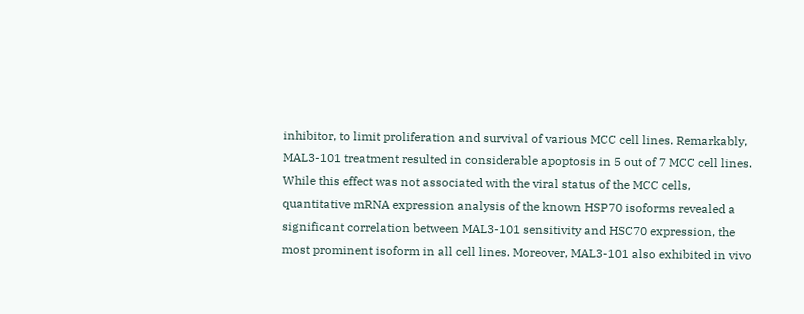inhibitor, to limit proliferation and survival of various MCC cell lines. Remarkably, MAL3-101 treatment resulted in considerable apoptosis in 5 out of 7 MCC cell lines. While this effect was not associated with the viral status of the MCC cells, quantitative mRNA expression analysis of the known HSP70 isoforms revealed a significant correlation between MAL3-101 sensitivity and HSC70 expression, the most prominent isoform in all cell lines. Moreover, MAL3-101 also exhibited in vivo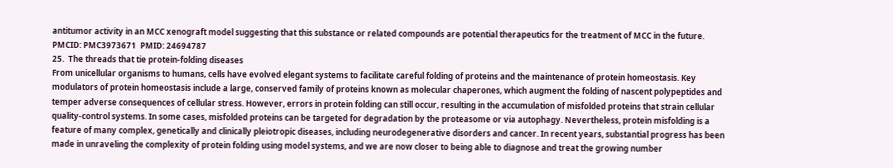antitumor activity in an MCC xenograft model suggesting that this substance or related compounds are potential therapeutics for the treatment of MCC in the future.
PMCID: PMC3973671  PMID: 24694787
25.  The threads that tie protein-folding diseases
From unicellular organisms to humans, cells have evolved elegant systems to facilitate careful folding of proteins and the maintenance of protein homeostasis. Key modulators of protein homeostasis include a large, conserved family of proteins known as molecular chaperones, which augment the folding of nascent polypeptides and temper adverse consequences of cellular stress. However, errors in protein folding can still occur, resulting in the accumulation of misfolded proteins that strain cellular quality-control systems. In some cases, misfolded proteins can be targeted for degradation by the proteasome or via autophagy. Nevertheless, protein misfolding is a feature of many complex, genetically and clinically pleiotropic diseases, including neurodegenerative disorders and cancer. In recent years, substantial progress has been made in unraveling the complexity of protein folding using model systems, and we are now closer to being able to diagnose and treat the growing number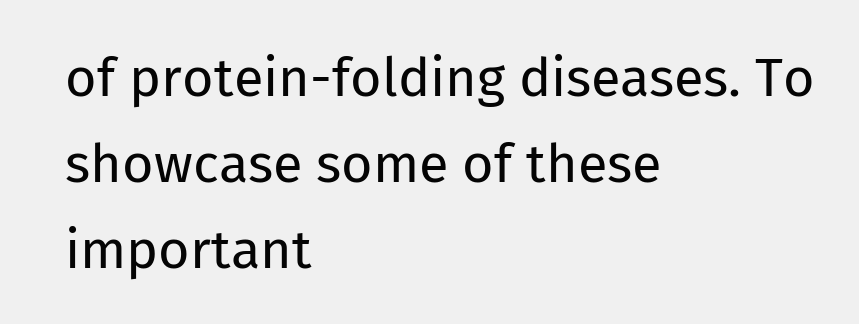of protein-folding diseases. To showcase some of these important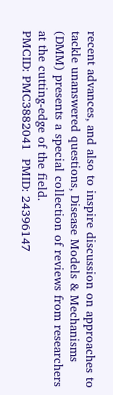recent advances, and also to inspire discussion on approaches to tackle unanswered questions, Disease Models & Mechanisms (DMM) presents a special collection of reviews from researchers at the cutting-edge of the field.
PMCID: PMC3882041  PMID: 24396147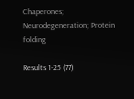Chaperones; Neurodegeneration; Protein folding

Results 1-25 (77)